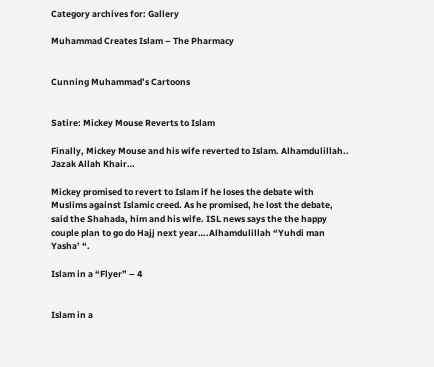Category archives for: Gallery

Muhammad Creates Islam – The Pharmacy


Cunning Muhammad’s Cartoons


Satire: Mickey Mouse Reverts to Islam

Finally, Mickey Mouse and his wife reverted to Islam. Alhamdulillah.. Jazak Allah Khair…

Mickey promised to revert to Islam if he loses the debate with Muslims against Islamic creed. As he promised, he lost the debate, said the Shahada, him and his wife. ISL news says the the happy couple plan to go do Hajj next year….Alhamdulillah “Yuhdi man Yasha’ “.

Islam in a “Flyer” – 4


Islam in a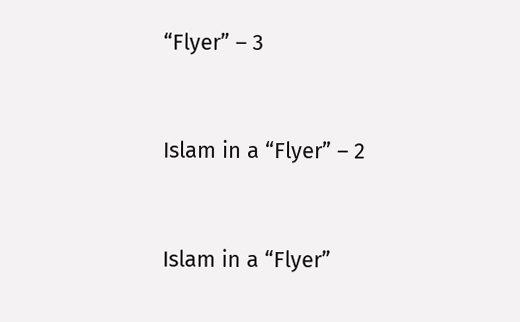“Flyer” – 3


Islam in a “Flyer” – 2


Islam in a “Flyer”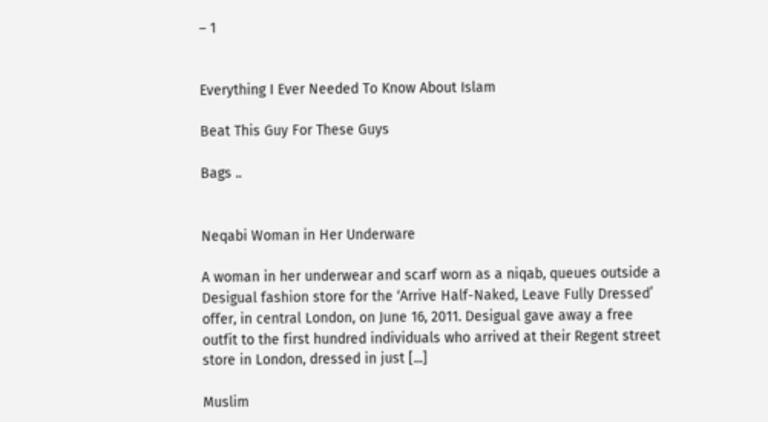– 1


Everything I Ever Needed To Know About Islam

Beat This Guy For These Guys

Bags ..


Neqabi Woman in Her Underware

A woman in her underwear and scarf worn as a niqab, queues outside a Desigual fashion store for the ‘Arrive Half-Naked, Leave Fully Dressed’ offer, in central London, on June 16, 2011. Desigual gave away a free outfit to the first hundred individuals who arrived at their Regent street store in London, dressed in just [...]

Muslim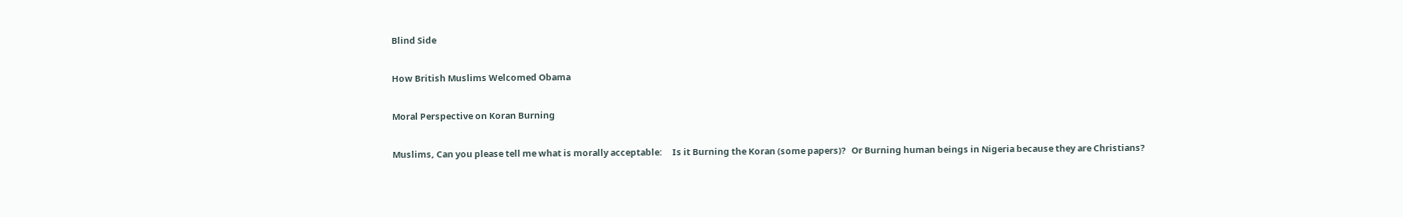Blind Side

How British Muslims Welcomed Obama

Moral Perspective on Koran Burning

Muslims, Can you please tell me what is morally acceptable:     Is it Burning the Koran (some papers)?   Or Burning human beings in Nigeria because they are Christians?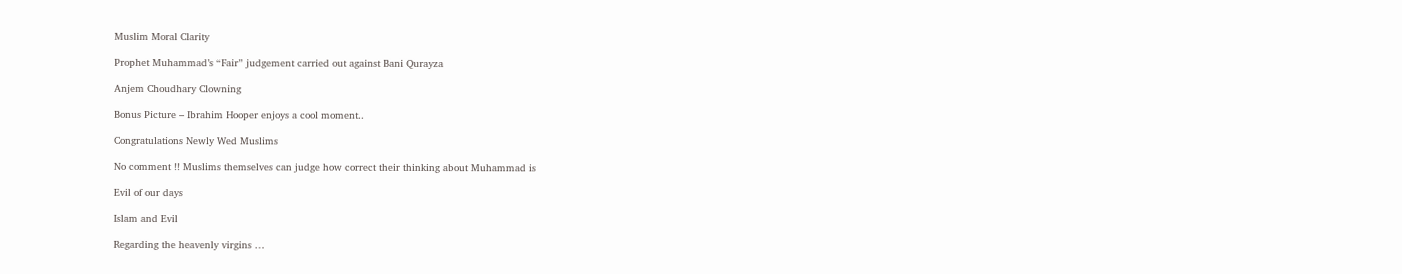Muslim Moral Clarity

Prophet Muhammad’s “Fair” judgement carried out against Bani Qurayza

Anjem Choudhary Clowning

Bonus Picture – Ibrahim Hooper enjoys a cool moment..

Congratulations Newly Wed Muslims

No comment !! Muslims themselves can judge how correct their thinking about Muhammad is

Evil of our days

Islam and Evil

Regarding the heavenly virgins …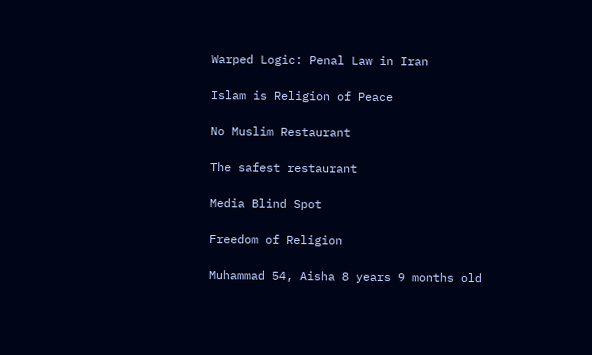Warped Logic: Penal Law in Iran

Islam is Religion of Peace

No Muslim Restaurant

The safest restaurant

Media Blind Spot

Freedom of Religion

Muhammad 54, Aisha 8 years 9 months old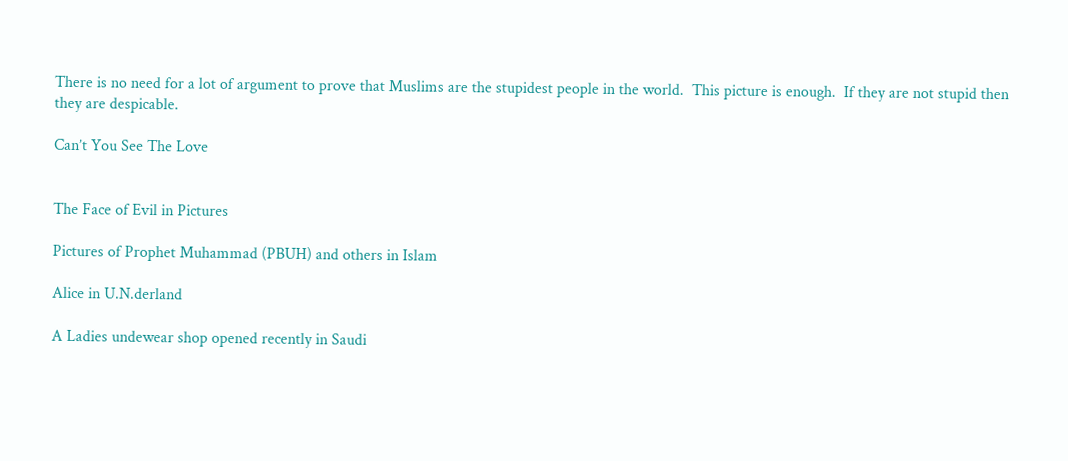There is no need for a lot of argument to prove that Muslims are the stupidest people in the world.  This picture is enough.  If they are not stupid then they are despicable.

Can’t You See The Love


The Face of Evil in Pictures

Pictures of Prophet Muhammad (PBUH) and others in Islam

Alice in U.N.derland

A Ladies undewear shop opened recently in Saudi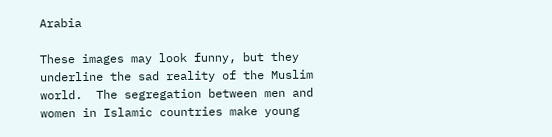Arabia

These images may look funny, but they underline the sad reality of the Muslim world.  The segregation between men and women in Islamic countries make young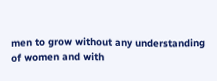men to grow without any understanding of women and with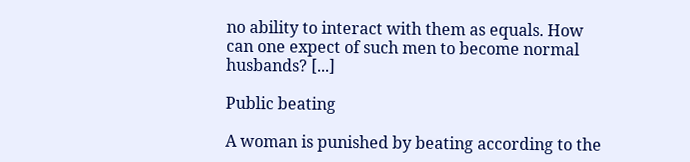no ability to interact with them as equals. How can one expect of such men to become normal husbands? [...]

Public beating

A woman is punished by beating according to the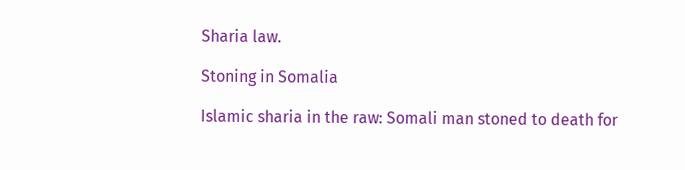Sharia law.

Stoning in Somalia

Islamic sharia in the raw: Somali man stoned to death for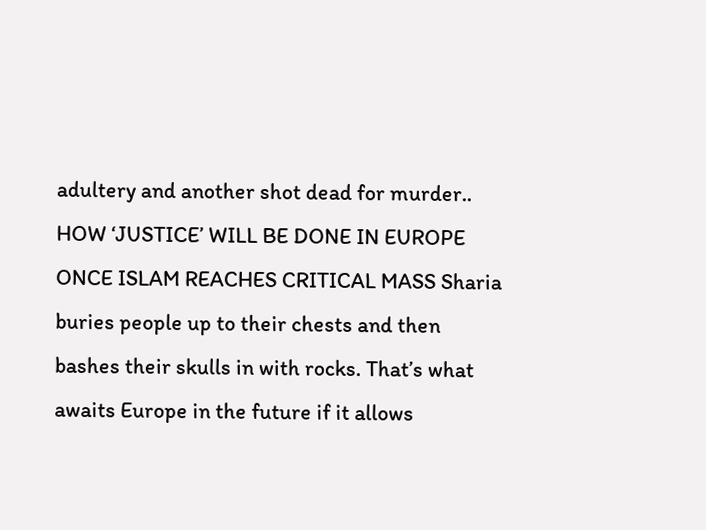adultery and another shot dead for murder..  HOW ‘JUSTICE’ WILL BE DONE IN EUROPE ONCE ISLAM REACHES CRITICAL MASS Sharia buries people up to their chests and then bashes their skulls in with rocks. That’s what awaits Europe in the future if it allows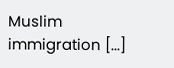Muslim immigration [...]